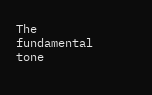The fundamental tone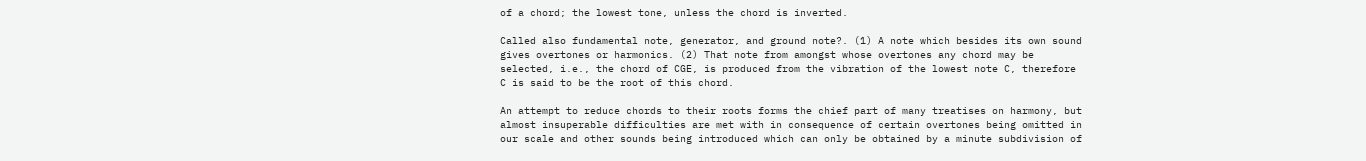of a chord; the lowest tone, unless the chord is inverted.

Called also fundamental note, generator, and ground note?. (1) A note which besides its own sound gives overtones or harmonics. (2) That note from amongst whose overtones any chord may be selected, i.e., the chord of CGE, is produced from the vibration of the lowest note C, therefore C is said to be the root of this chord.

An attempt to reduce chords to their roots forms the chief part of many treatises on harmony, but almost insuperable difficulties are met with in consequence of certain overtones being omitted in our scale and other sounds being introduced which can only be obtained by a minute subdivision of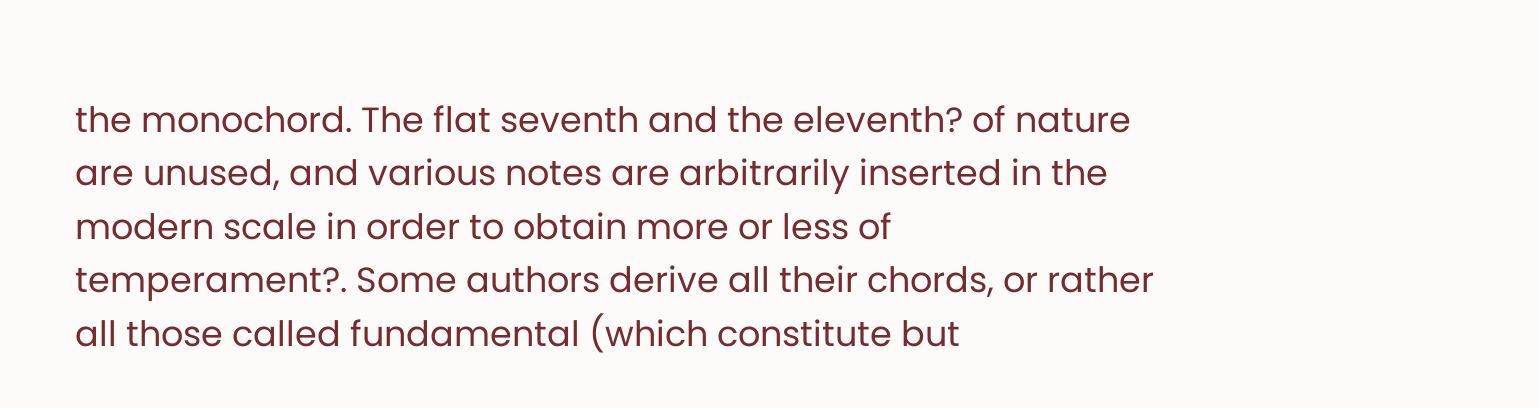the monochord. The flat seventh and the eleventh? of nature are unused, and various notes are arbitrarily inserted in the modern scale in order to obtain more or less of temperament?. Some authors derive all their chords, or rather all those called fundamental (which constitute but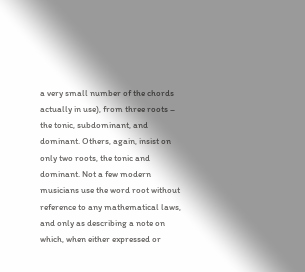a very small number of the chords actually in use), from three roots – the tonic, subdominant, and dominant. Others, again, insist on only two roots, the tonic and dominant. Not a few modern musicians use the word root without reference to any mathematical laws, and only as describing a note on which, when either expressed or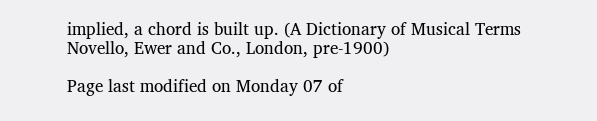implied, a chord is built up. (A Dictionary of Musical Terms Novello, Ewer and Co., London, pre-1900)

Page last modified on Monday 07 of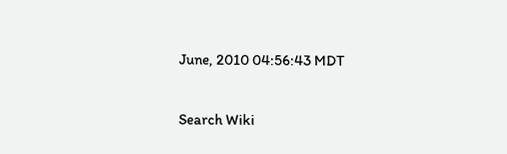June, 2010 04:56:43 MDT

Search Wiki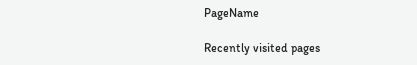PageName

Recently visited pages